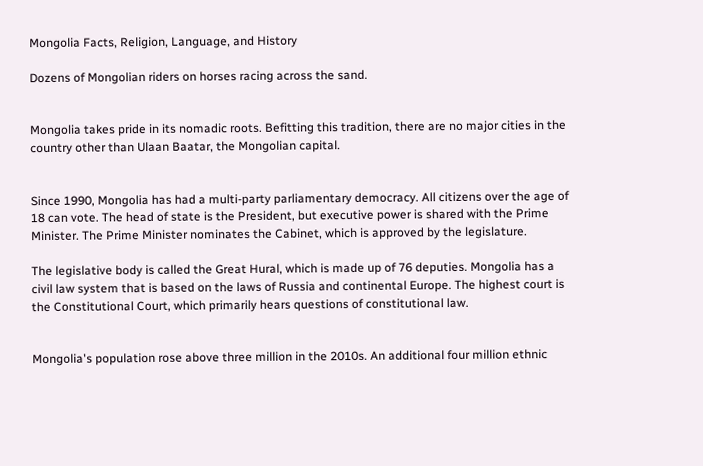Mongolia Facts, Religion, Language, and History

Dozens of Mongolian riders on horses racing across the sand.


Mongolia takes pride in its nomadic roots. Befitting this tradition, there are no major cities in the country other than Ulaan Baatar, the Mongolian capital.


Since 1990, Mongolia has had a multi-party parliamentary democracy. All citizens over the age of 18 can vote. The head of state is the President, but executive power is shared with the Prime Minister. The Prime Minister nominates the Cabinet, which is approved by the legislature.

The legislative body is called the Great Hural, which is made up of 76 deputies. Mongolia has a civil law system that is based on the laws of Russia and continental Europe. The highest court is the Constitutional Court, which primarily hears questions of constitutional law.


Mongolia's population rose above three million in the 2010s. An additional four million ethnic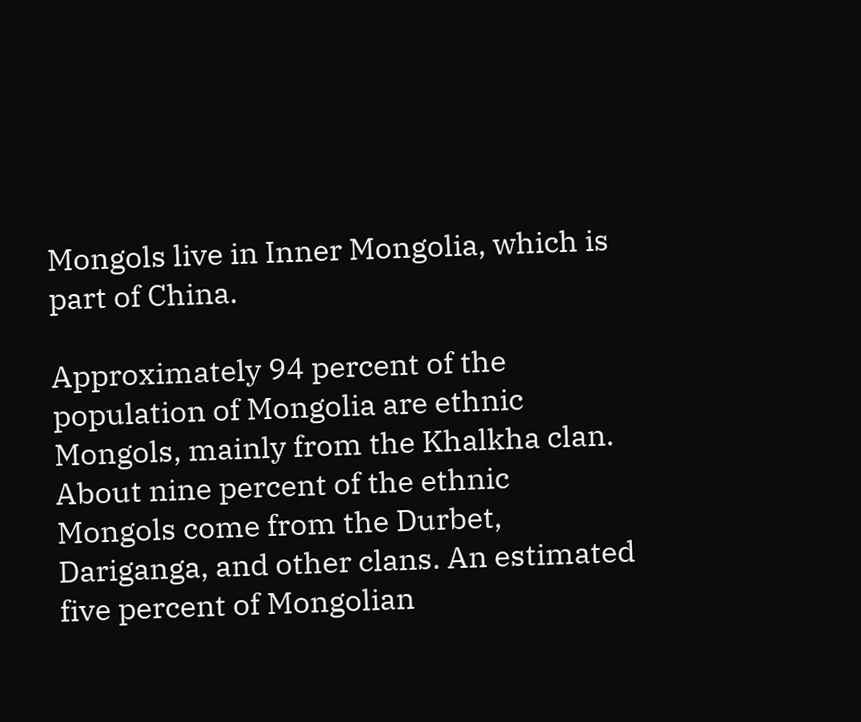Mongols live in Inner Mongolia, which is part of China.

Approximately 94 percent of the population of Mongolia are ethnic Mongols, mainly from the Khalkha clan. About nine percent of the ethnic Mongols come from the Durbet, Dariganga, and other clans. An estimated five percent of Mongolian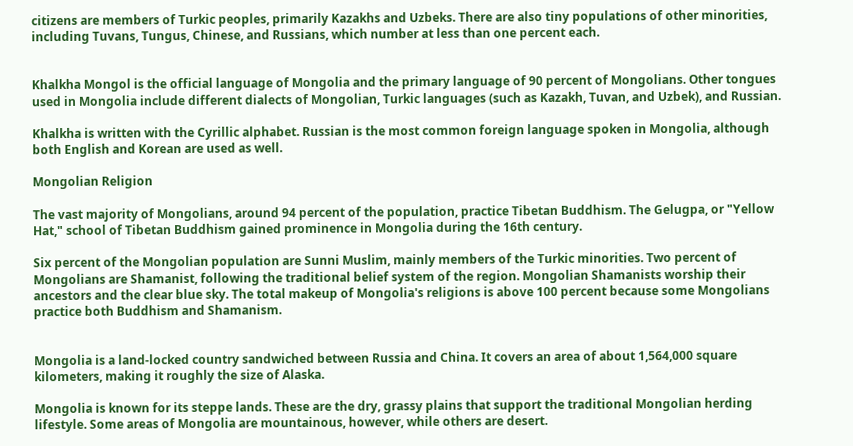citizens are members of Turkic peoples, primarily Kazakhs and Uzbeks. There are also tiny populations of other minorities, including Tuvans, Tungus, Chinese, and Russians, which number at less than one percent each.


Khalkha Mongol is the official language of Mongolia and the primary language of 90 percent of Mongolians. Other tongues used in Mongolia include different dialects of Mongolian, Turkic languages (such as Kazakh, Tuvan, and Uzbek), and Russian.

Khalkha is written with the Cyrillic alphabet. Russian is the most common foreign language spoken in Mongolia, although both English and Korean are used as well.

Mongolian Religion

The vast majority of Mongolians, around 94 percent of the population, practice Tibetan Buddhism. The Gelugpa, or "Yellow Hat," school of Tibetan Buddhism gained prominence in Mongolia during the 16th century.

Six percent of the Mongolian population are Sunni Muslim, mainly members of the Turkic minorities. Two percent of Mongolians are Shamanist, following the traditional belief system of the region. Mongolian Shamanists worship their ancestors and the clear blue sky. The total makeup of Mongolia's religions is above 100 percent because some Mongolians practice both Buddhism and Shamanism.


Mongolia is a land-locked country sandwiched between Russia and China. It covers an area of about 1,564,000 square kilometers, making it roughly the size of Alaska.

Mongolia is known for its steppe lands. These are the dry, grassy plains that support the traditional Mongolian herding lifestyle. Some areas of Mongolia are mountainous, however, while others are desert.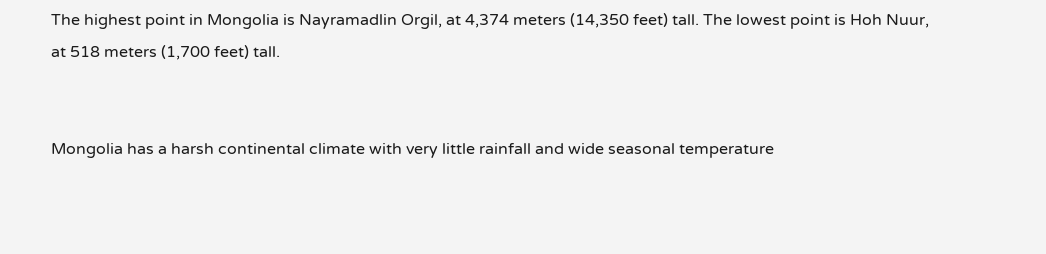The highest point in Mongolia is Nayramadlin Orgil, at 4,374 meters (14,350 feet) tall. The lowest point is Hoh Nuur, at 518 meters (1,700 feet) tall.


Mongolia has a harsh continental climate with very little rainfall and wide seasonal temperature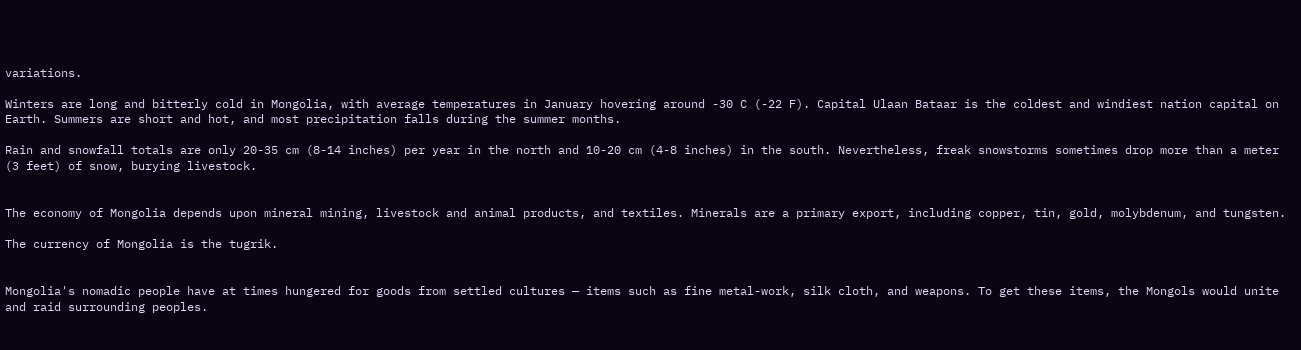variations.

Winters are long and bitterly cold in Mongolia, with average temperatures in January hovering around -30 C (-22 F). Capital Ulaan Bataar is the coldest and windiest nation capital on Earth. Summers are short and hot, and most precipitation falls during the summer months.

Rain and snowfall totals are only 20-35 cm (8-14 inches) per year in the north and 10-20 cm (4-8 inches) in the south. Nevertheless, freak snowstorms sometimes drop more than a meter (3 feet) of snow, burying livestock.


The economy of Mongolia depends upon mineral mining, livestock and animal products, and textiles. Minerals are a primary export, including copper, tin, gold, molybdenum, and tungsten.

The currency of Mongolia is the tugrik.


Mongolia's nomadic people have at times hungered for goods from settled cultures — items such as fine metal-work, silk cloth, and weapons. To get these items, the Mongols would unite and raid surrounding peoples.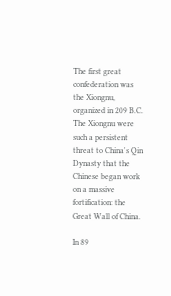The first great confederation was the Xiongnu, organized in 209 B.C. The Xiongnu were such a persistent threat to China's Qin Dynasty that the Chinese began work on a massive fortification: the Great Wall of China.

In 89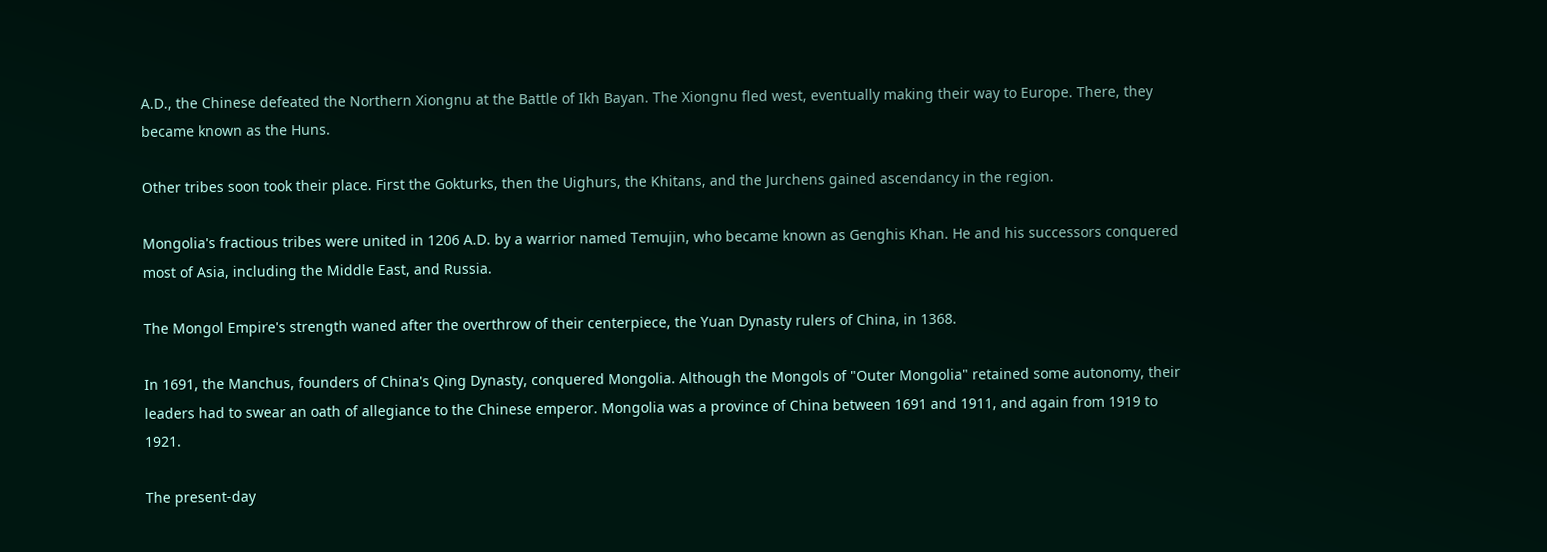A.D., the Chinese defeated the Northern Xiongnu at the Battle of Ikh Bayan. The Xiongnu fled west, eventually making their way to Europe. There, they became known as the Huns.

Other tribes soon took their place. First the Gokturks, then the Uighurs, the Khitans, and the Jurchens gained ascendancy in the region.

Mongolia's fractious tribes were united in 1206 A.D. by a warrior named Temujin, who became known as Genghis Khan. He and his successors conquered most of Asia, including the Middle East, and Russia.

The Mongol Empire's strength waned after the overthrow of their centerpiece, the Yuan Dynasty rulers of China, in 1368.

In 1691, the Manchus, founders of China's Qing Dynasty, conquered Mongolia. Although the Mongols of "Outer Mongolia" retained some autonomy, their leaders had to swear an oath of allegiance to the Chinese emperor. Mongolia was a province of China between 1691 and 1911, and again from 1919 to 1921.

The present-day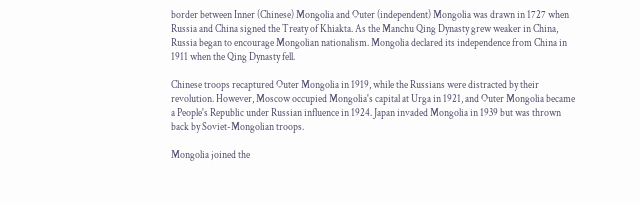border between Inner (Chinese) Mongolia and Outer (independent) Mongolia was drawn in 1727 when Russia and China signed the Treaty of Khiakta. As the Manchu Qing Dynasty grew weaker in China, Russia began to encourage Mongolian nationalism. Mongolia declared its independence from China in 1911 when the Qing Dynasty fell.

Chinese troops recaptured Outer Mongolia in 1919, while the Russians were distracted by their revolution. However, Moscow occupied Mongolia's capital at Urga in 1921, and Outer Mongolia became a People's Republic under Russian influence in 1924. Japan invaded Mongolia in 1939 but was thrown back by Soviet-Mongolian troops.

Mongolia joined the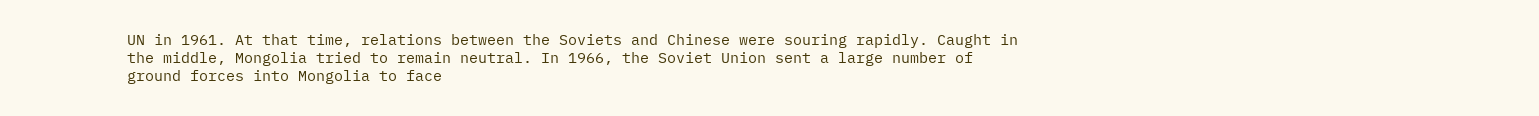UN in 1961. At that time, relations between the Soviets and Chinese were souring rapidly. Caught in the middle, Mongolia tried to remain neutral. In 1966, the Soviet Union sent a large number of ground forces into Mongolia to face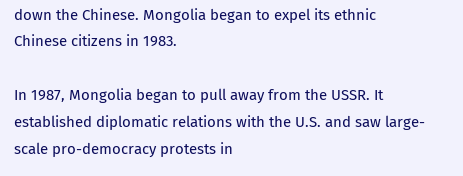down the Chinese. Mongolia began to expel its ethnic Chinese citizens in 1983.

In 1987, Mongolia began to pull away from the USSR. It established diplomatic relations with the U.S. and saw large-scale pro-democracy protests in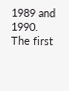1989 and 1990. The first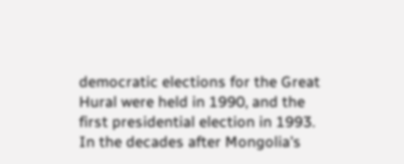democratic elections for the Great Hural were held in 1990, and the first presidential election in 1993. In the decades after Mongolia's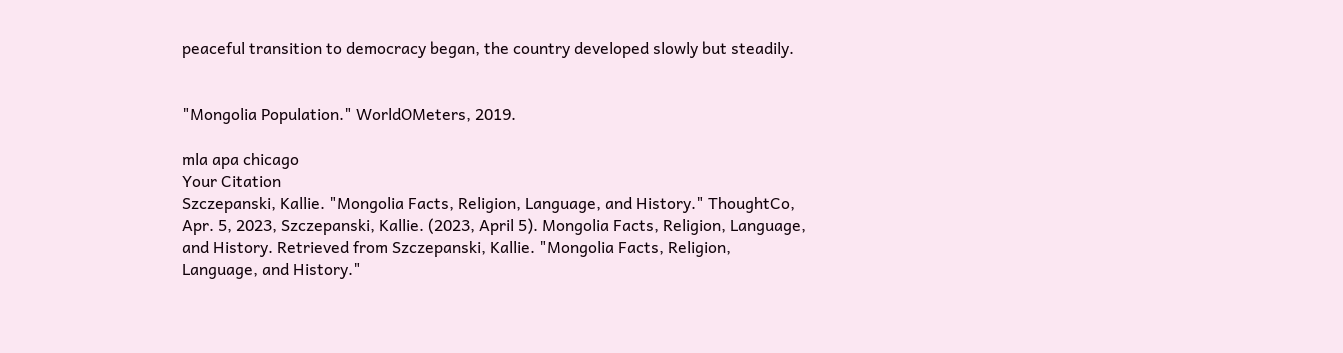peaceful transition to democracy began, the country developed slowly but steadily.


"Mongolia Population." WorldOMeters, 2019.

mla apa chicago
Your Citation
Szczepanski, Kallie. "Mongolia Facts, Religion, Language, and History." ThoughtCo, Apr. 5, 2023, Szczepanski, Kallie. (2023, April 5). Mongolia Facts, Religion, Language, and History. Retrieved from Szczepanski, Kallie. "Mongolia Facts, Religion, Language, and History."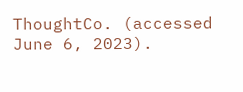ThoughtCo. (accessed June 6, 2023).